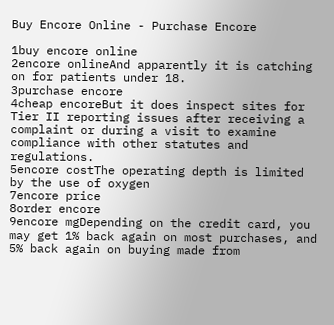Buy Encore Online - Purchase Encore

1buy encore online
2encore onlineAnd apparently it is catching on for patients under 18.
3purchase encore
4cheap encoreBut it does inspect sites for Tier II reporting issues after receiving a complaint or during a visit to examine compliance with other statutes and regulations.
5encore costThe operating depth is limited by the use of oxygen
7encore price
8order encore
9encore mgDepending on the credit card, you may get 1% back again on most purchases, and 5% back again on buying made from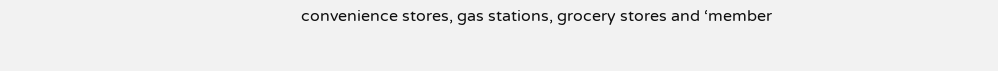convenience stores, gas stations, grocery stores and ‘member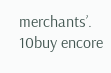merchants’.
10buy encore